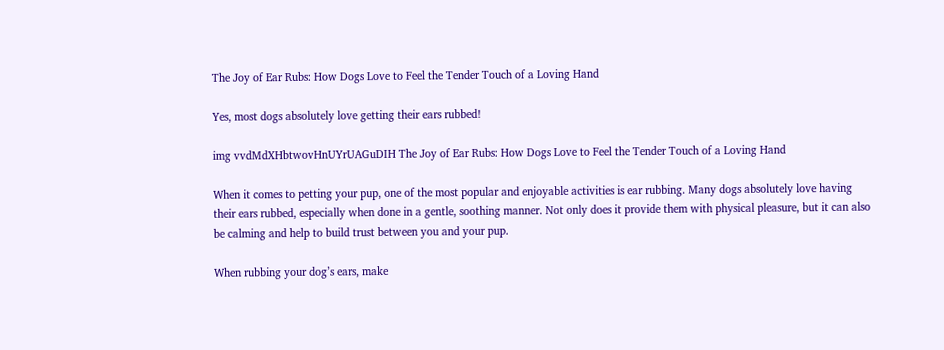The Joy of Ear Rubs: How Dogs Love to Feel the Tender Touch of a Loving Hand

Yes, most dogs absolutely love getting their ears rubbed!

img vvdMdXHbtwovHnUYrUAGuDIH The Joy of Ear Rubs: How Dogs Love to Feel the Tender Touch of a Loving Hand

When it comes to petting your pup, one of the most popular and enjoyable activities is ear rubbing. Many dogs absolutely love having their ears rubbed, especially when done in a gentle, soothing manner. Not only does it provide them with physical pleasure, but it can also be calming and help to build trust between you and your pup.

When rubbing your dog’s ears, make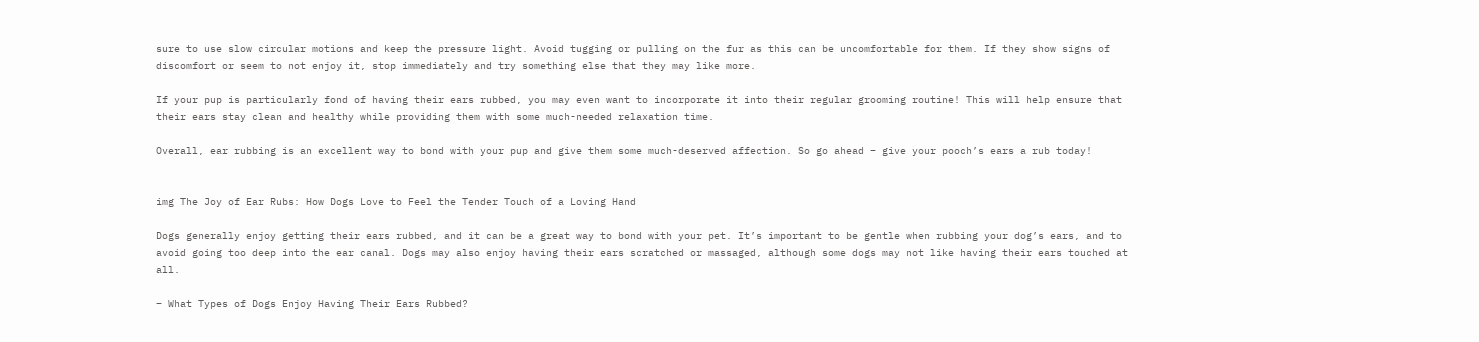sure to use slow circular motions and keep the pressure light. Avoid tugging or pulling on the fur as this can be uncomfortable for them. If they show signs of discomfort or seem to not enjoy it, stop immediately and try something else that they may like more.

If your pup is particularly fond of having their ears rubbed, you may even want to incorporate it into their regular grooming routine! This will help ensure that their ears stay clean and healthy while providing them with some much-needed relaxation time.

Overall, ear rubbing is an excellent way to bond with your pup and give them some much-deserved affection. So go ahead – give your pooch’s ears a rub today!


img The Joy of Ear Rubs: How Dogs Love to Feel the Tender Touch of a Loving Hand

Dogs generally enjoy getting their ears rubbed, and it can be a great way to bond with your pet. It’s important to be gentle when rubbing your dog’s ears, and to avoid going too deep into the ear canal. Dogs may also enjoy having their ears scratched or massaged, although some dogs may not like having their ears touched at all.

– What Types of Dogs Enjoy Having Their Ears Rubbed?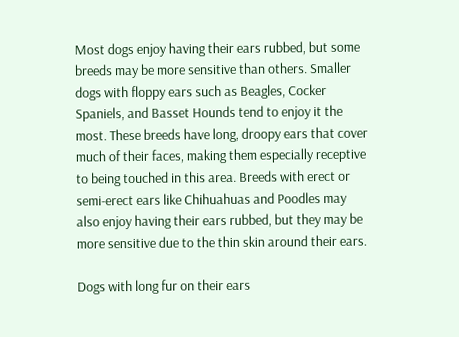Most dogs enjoy having their ears rubbed, but some breeds may be more sensitive than others. Smaller dogs with floppy ears such as Beagles, Cocker Spaniels, and Basset Hounds tend to enjoy it the most. These breeds have long, droopy ears that cover much of their faces, making them especially receptive to being touched in this area. Breeds with erect or semi-erect ears like Chihuahuas and Poodles may also enjoy having their ears rubbed, but they may be more sensitive due to the thin skin around their ears.

Dogs with long fur on their ears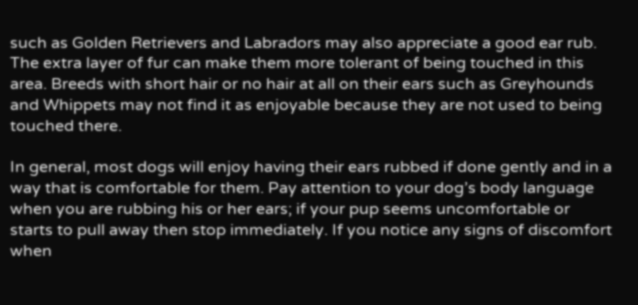such as Golden Retrievers and Labradors may also appreciate a good ear rub. The extra layer of fur can make them more tolerant of being touched in this area. Breeds with short hair or no hair at all on their ears such as Greyhounds and Whippets may not find it as enjoyable because they are not used to being touched there.

In general, most dogs will enjoy having their ears rubbed if done gently and in a way that is comfortable for them. Pay attention to your dog’s body language when you are rubbing his or her ears; if your pup seems uncomfortable or starts to pull away then stop immediately. If you notice any signs of discomfort when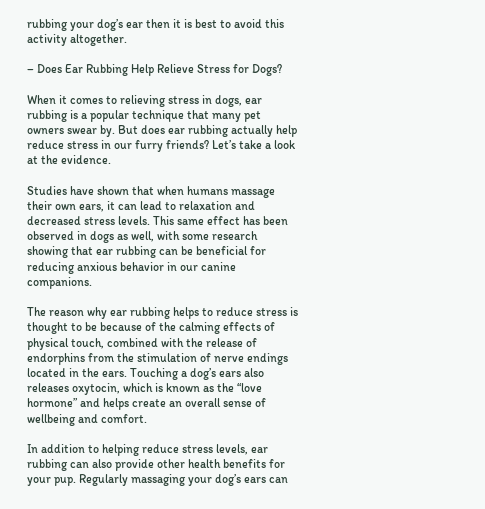rubbing your dog’s ear then it is best to avoid this activity altogether.

– Does Ear Rubbing Help Relieve Stress for Dogs?

When it comes to relieving stress in dogs, ear rubbing is a popular technique that many pet owners swear by. But does ear rubbing actually help reduce stress in our furry friends? Let’s take a look at the evidence.

Studies have shown that when humans massage their own ears, it can lead to relaxation and decreased stress levels. This same effect has been observed in dogs as well, with some research showing that ear rubbing can be beneficial for reducing anxious behavior in our canine companions.

The reason why ear rubbing helps to reduce stress is thought to be because of the calming effects of physical touch, combined with the release of endorphins from the stimulation of nerve endings located in the ears. Touching a dog’s ears also releases oxytocin, which is known as the “love hormone” and helps create an overall sense of wellbeing and comfort.

In addition to helping reduce stress levels, ear rubbing can also provide other health benefits for your pup. Regularly massaging your dog’s ears can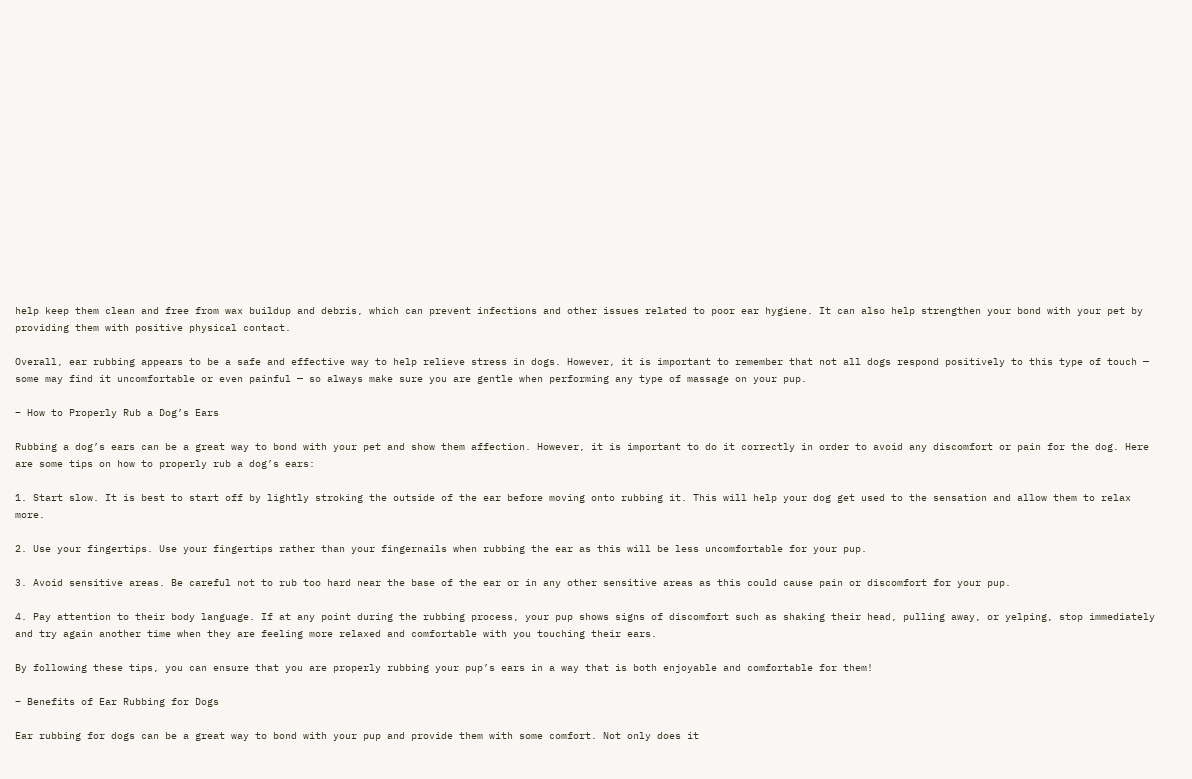help keep them clean and free from wax buildup and debris, which can prevent infections and other issues related to poor ear hygiene. It can also help strengthen your bond with your pet by providing them with positive physical contact.

Overall, ear rubbing appears to be a safe and effective way to help relieve stress in dogs. However, it is important to remember that not all dogs respond positively to this type of touch — some may find it uncomfortable or even painful — so always make sure you are gentle when performing any type of massage on your pup.

– How to Properly Rub a Dog’s Ears

Rubbing a dog’s ears can be a great way to bond with your pet and show them affection. However, it is important to do it correctly in order to avoid any discomfort or pain for the dog. Here are some tips on how to properly rub a dog’s ears:

1. Start slow. It is best to start off by lightly stroking the outside of the ear before moving onto rubbing it. This will help your dog get used to the sensation and allow them to relax more.

2. Use your fingertips. Use your fingertips rather than your fingernails when rubbing the ear as this will be less uncomfortable for your pup.

3. Avoid sensitive areas. Be careful not to rub too hard near the base of the ear or in any other sensitive areas as this could cause pain or discomfort for your pup.

4. Pay attention to their body language. If at any point during the rubbing process, your pup shows signs of discomfort such as shaking their head, pulling away, or yelping, stop immediately and try again another time when they are feeling more relaxed and comfortable with you touching their ears.

By following these tips, you can ensure that you are properly rubbing your pup’s ears in a way that is both enjoyable and comfortable for them!

– Benefits of Ear Rubbing for Dogs

Ear rubbing for dogs can be a great way to bond with your pup and provide them with some comfort. Not only does it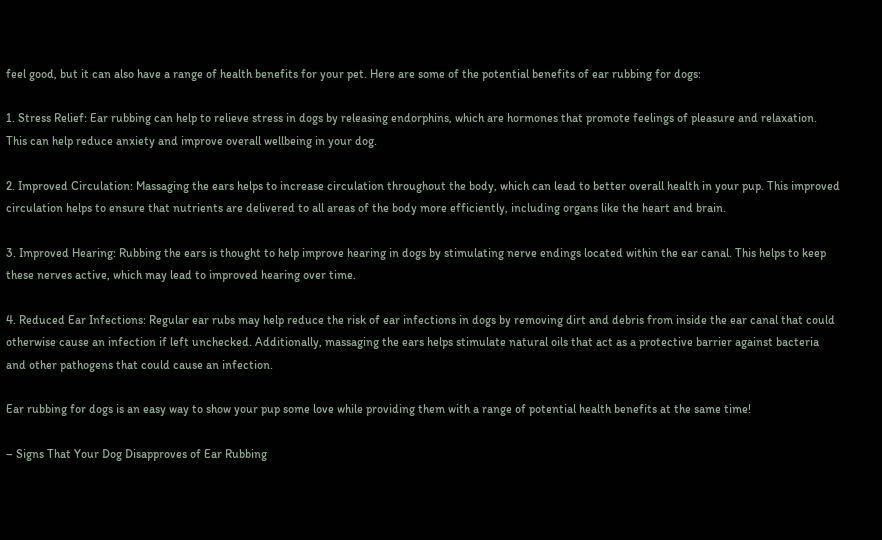feel good, but it can also have a range of health benefits for your pet. Here are some of the potential benefits of ear rubbing for dogs:

1. Stress Relief: Ear rubbing can help to relieve stress in dogs by releasing endorphins, which are hormones that promote feelings of pleasure and relaxation. This can help reduce anxiety and improve overall wellbeing in your dog.

2. Improved Circulation: Massaging the ears helps to increase circulation throughout the body, which can lead to better overall health in your pup. This improved circulation helps to ensure that nutrients are delivered to all areas of the body more efficiently, including organs like the heart and brain.

3. Improved Hearing: Rubbing the ears is thought to help improve hearing in dogs by stimulating nerve endings located within the ear canal. This helps to keep these nerves active, which may lead to improved hearing over time.

4. Reduced Ear Infections: Regular ear rubs may help reduce the risk of ear infections in dogs by removing dirt and debris from inside the ear canal that could otherwise cause an infection if left unchecked. Additionally, massaging the ears helps stimulate natural oils that act as a protective barrier against bacteria and other pathogens that could cause an infection.

Ear rubbing for dogs is an easy way to show your pup some love while providing them with a range of potential health benefits at the same time!

– Signs That Your Dog Disapproves of Ear Rubbing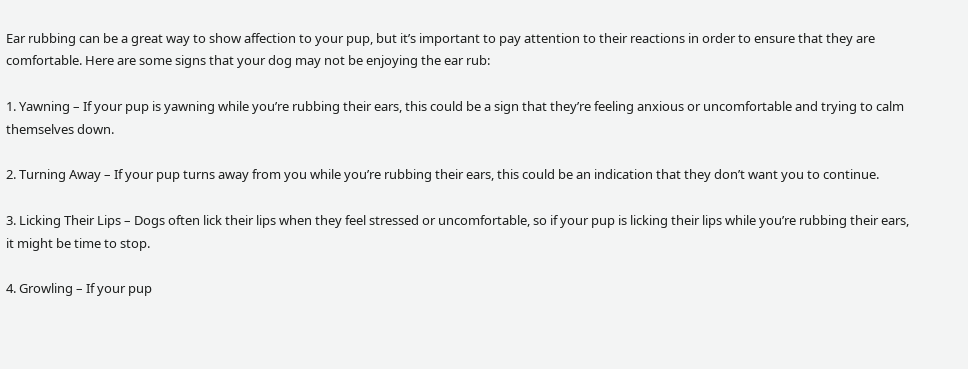Ear rubbing can be a great way to show affection to your pup, but it’s important to pay attention to their reactions in order to ensure that they are comfortable. Here are some signs that your dog may not be enjoying the ear rub:

1. Yawning – If your pup is yawning while you’re rubbing their ears, this could be a sign that they’re feeling anxious or uncomfortable and trying to calm themselves down.

2. Turning Away – If your pup turns away from you while you’re rubbing their ears, this could be an indication that they don’t want you to continue.

3. Licking Their Lips – Dogs often lick their lips when they feel stressed or uncomfortable, so if your pup is licking their lips while you’re rubbing their ears, it might be time to stop.

4. Growling – If your pup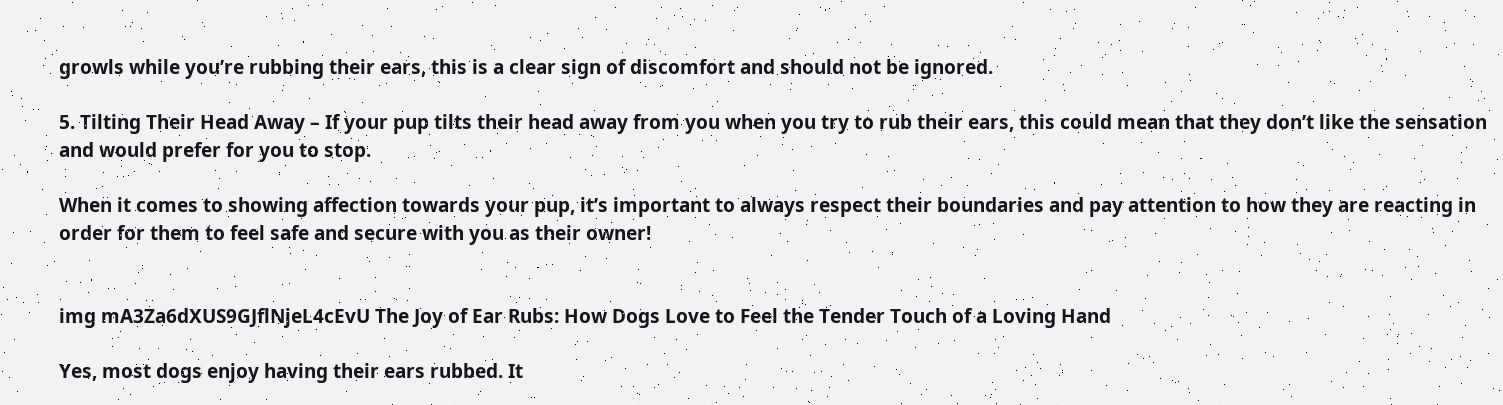growls while you’re rubbing their ears, this is a clear sign of discomfort and should not be ignored.

5. Tilting Their Head Away – If your pup tilts their head away from you when you try to rub their ears, this could mean that they don’t like the sensation and would prefer for you to stop.

When it comes to showing affection towards your pup, it’s important to always respect their boundaries and pay attention to how they are reacting in order for them to feel safe and secure with you as their owner!


img mA3Za6dXUS9GJflNjeL4cEvU The Joy of Ear Rubs: How Dogs Love to Feel the Tender Touch of a Loving Hand

Yes, most dogs enjoy having their ears rubbed. It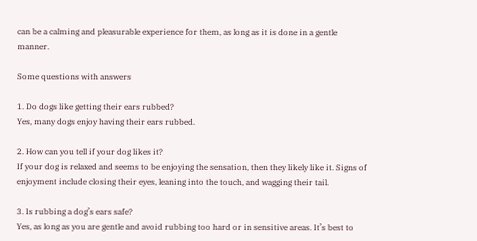can be a calming and pleasurable experience for them, as long as it is done in a gentle manner.

Some questions with answers

1. Do dogs like getting their ears rubbed?
Yes, many dogs enjoy having their ears rubbed.

2. How can you tell if your dog likes it?
If your dog is relaxed and seems to be enjoying the sensation, then they likely like it. Signs of enjoyment include closing their eyes, leaning into the touch, and wagging their tail.

3. Is rubbing a dog’s ears safe?
Yes, as long as you are gentle and avoid rubbing too hard or in sensitive areas. It’s best to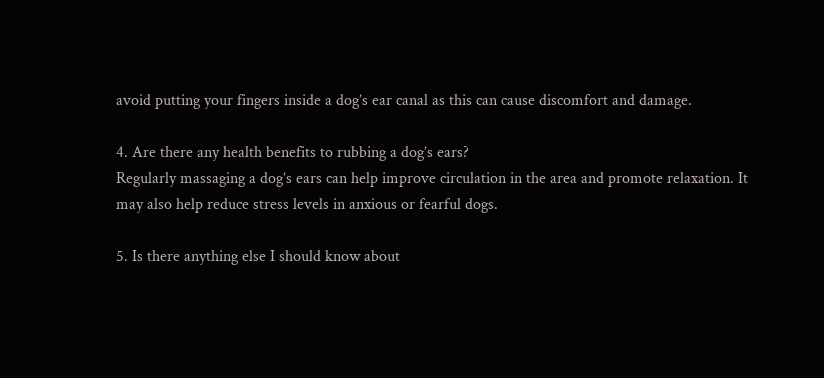avoid putting your fingers inside a dog’s ear canal as this can cause discomfort and damage.

4. Are there any health benefits to rubbing a dog’s ears?
Regularly massaging a dog’s ears can help improve circulation in the area and promote relaxation. It may also help reduce stress levels in anxious or fearful dogs.

5. Is there anything else I should know about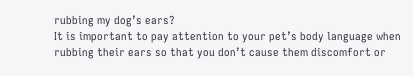rubbing my dog’s ears?
It is important to pay attention to your pet’s body language when rubbing their ears so that you don’t cause them discomfort or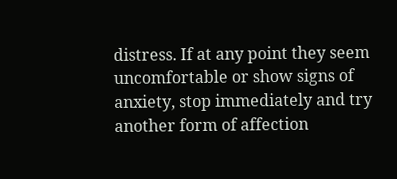distress. If at any point they seem uncomfortable or show signs of anxiety, stop immediately and try another form of affection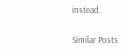instead.

Similar Posts